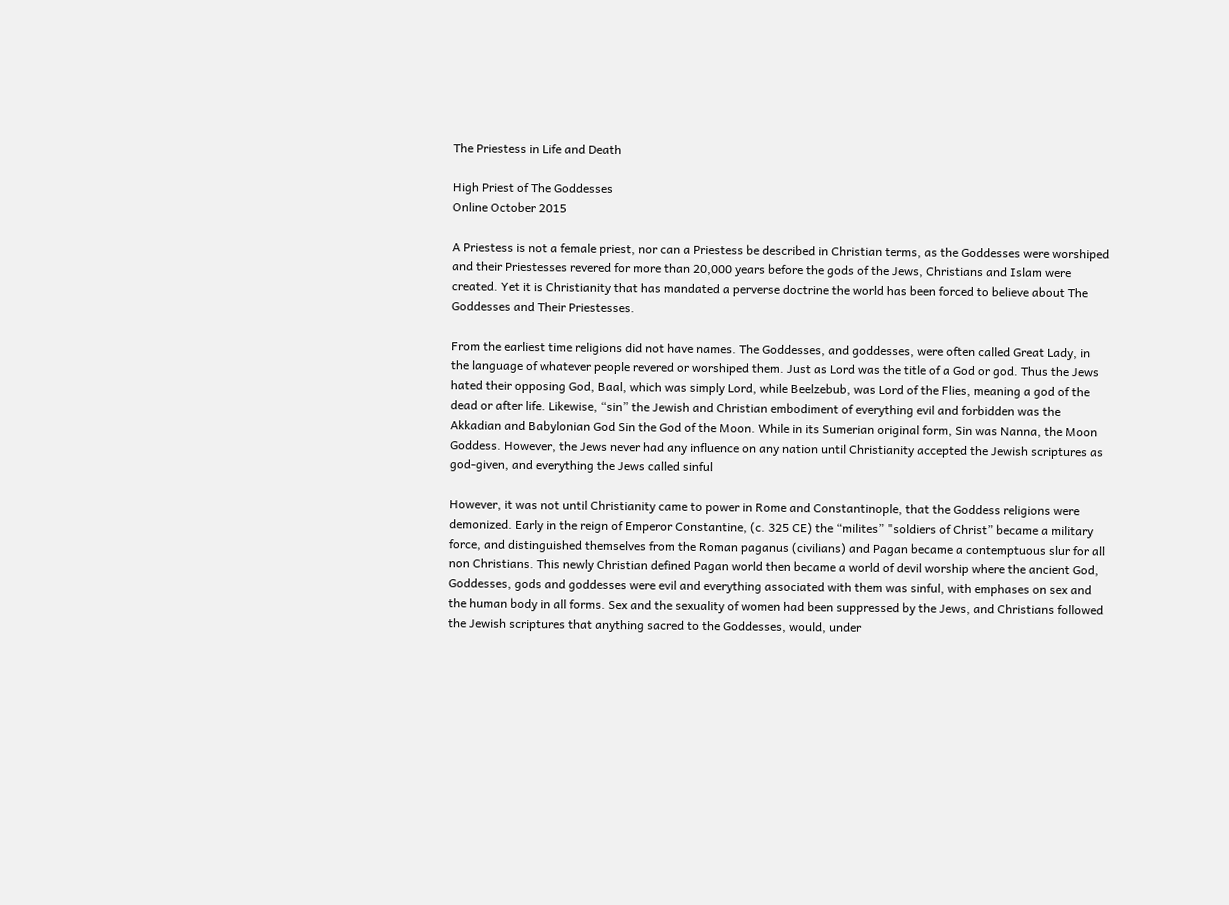The Priestess in Life and Death

High Priest of The Goddesses
Online October 2015

A Priestess is not a female priest, nor can a Priestess be described in Christian terms, as the Goddesses were worshiped and their Priestesses revered for more than 20,000 years before the gods of the Jews, Christians and Islam were created. Yet it is Christianity that has mandated a perverse doctrine the world has been forced to believe about The Goddesses and Their Priestesses.

From the earliest time religions did not have names. The Goddesses, and goddesses, were often called Great Lady, in the language of whatever people revered or worshiped them. Just as Lord was the title of a God or god. Thus the Jews hated their opposing God, Baal, which was simply Lord, while Beelzebub, was Lord of the Flies, meaning a god of the dead or after life. Likewise, “sin” the Jewish and Christian embodiment of everything evil and forbidden was the Akkadian and Babylonian God Sin the God of the Moon. While in its Sumerian original form, Sin was Nanna, the Moon Goddess. However, the Jews never had any influence on any nation until Christianity accepted the Jewish scriptures as god-given, and everything the Jews called sinful

However, it was not until Christianity came to power in Rome and Constantinople, that the Goddess religions were demonized. Early in the reign of Emperor Constantine, (c. 325 CE) the “milites” "soldiers of Christ” became a military force, and distinguished themselves from the Roman paganus (civilians) and Pagan became a contemptuous slur for all non Christians. This newly Christian defined Pagan world then became a world of devil worship where the ancient God, Goddesses, gods and goddesses were evil and everything associated with them was sinful, with emphases on sex and the human body in all forms. Sex and the sexuality of women had been suppressed by the Jews, and Christians followed the Jewish scriptures that anything sacred to the Goddesses, would, under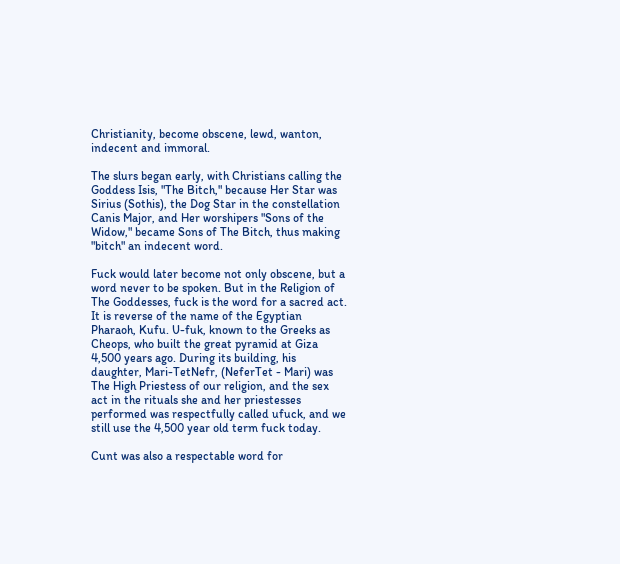Christianity, become obscene, lewd, wanton, indecent and immoral.

The slurs began early, with Christians calling the Goddess Isis, "The Bitch," because Her Star was Sirius (Sothis), the Dog Star in the constellation Canis Major, and Her worshipers "Sons of the Widow," became Sons of The Bitch, thus making "bitch" an indecent word.

Fuck would later become not only obscene, but a word never to be spoken. But in the Religion of The Goddesses, fuck is the word for a sacred act. It is reverse of the name of the Egyptian Pharaoh, Kufu. U-fuk, known to the Greeks as Cheops, who built the great pyramid at Giza 4,500 years ago. During its building, his daughter, Mari-TetNefr, (NeferTet - Mari) was The High Priestess of our religion, and the sex act in the rituals she and her priestesses performed was respectfully called ufuck, and we still use the 4,500 year old term fuck today.

Cunt was also a respectable word for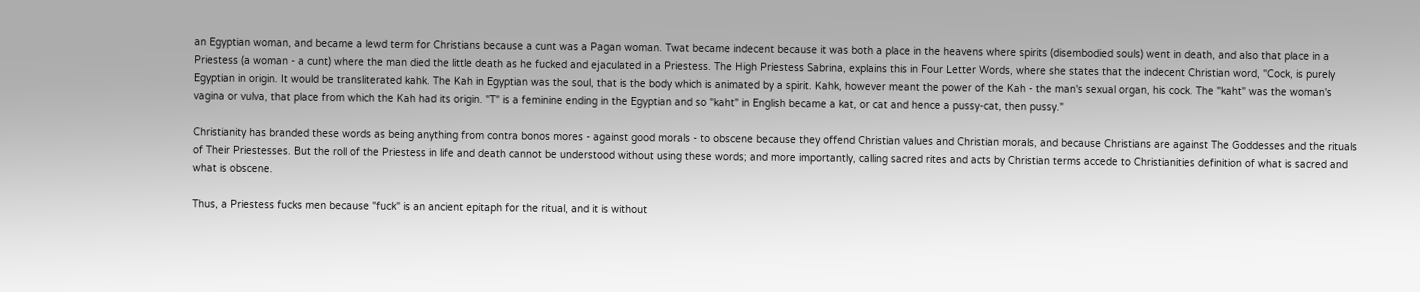an Egyptian woman, and became a lewd term for Christians because a cunt was a Pagan woman. Twat became indecent because it was both a place in the heavens where spirits (disembodied souls) went in death, and also that place in a Priestess (a woman - a cunt) where the man died the little death as he fucked and ejaculated in a Priestess. The High Priestess Sabrina, explains this in Four Letter Words, where she states that the indecent Christian word, "Cock, is purely Egyptian in origin. It would be transliterated kahk. The Kah in Egyptian was the soul, that is the body which is animated by a spirit. Kahk, however meant the power of the Kah - the man's sexual organ, his cock. The "kaht" was the woman's vagina or vulva, that place from which the Kah had its origin. "T" is a feminine ending in the Egyptian and so "kaht" in English became a kat, or cat and hence a pussy-cat, then pussy."

Christianity has branded these words as being anything from contra bonos mores - against good morals - to obscene because they offend Christian values and Christian morals, and because Christians are against The Goddesses and the rituals of Their Priestesses. But the roll of the Priestess in life and death cannot be understood without using these words; and more importantly, calling sacred rites and acts by Christian terms accede to Christianities definition of what is sacred and what is obscene.

Thus, a Priestess fucks men because "fuck" is an ancient epitaph for the ritual, and it is without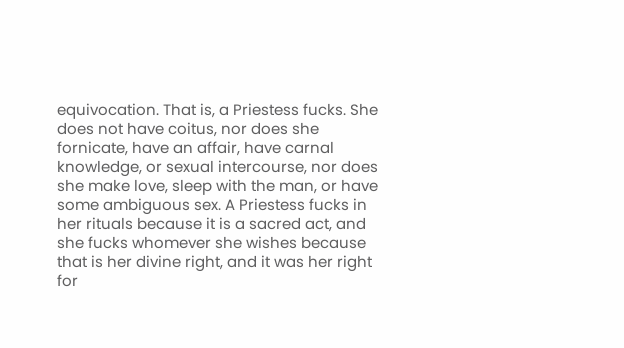equivocation. That is, a Priestess fucks. She does not have coitus, nor does she fornicate, have an affair, have carnal knowledge, or sexual intercourse, nor does she make love, sleep with the man, or have some ambiguous sex. A Priestess fucks in her rituals because it is a sacred act, and she fucks whomever she wishes because that is her divine right, and it was her right for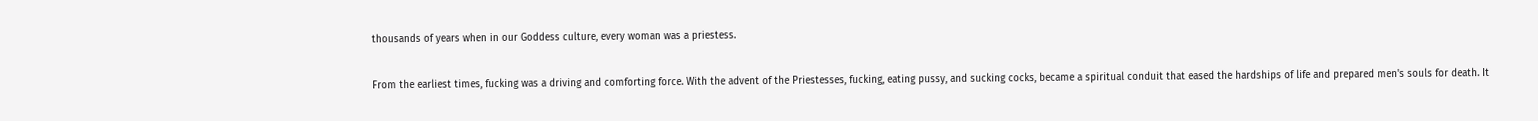thousands of years when in our Goddess culture, every woman was a priestess.

From the earliest times, fucking was a driving and comforting force. With the advent of the Priestesses, fucking, eating pussy, and sucking cocks, became a spiritual conduit that eased the hardships of life and prepared men's souls for death. It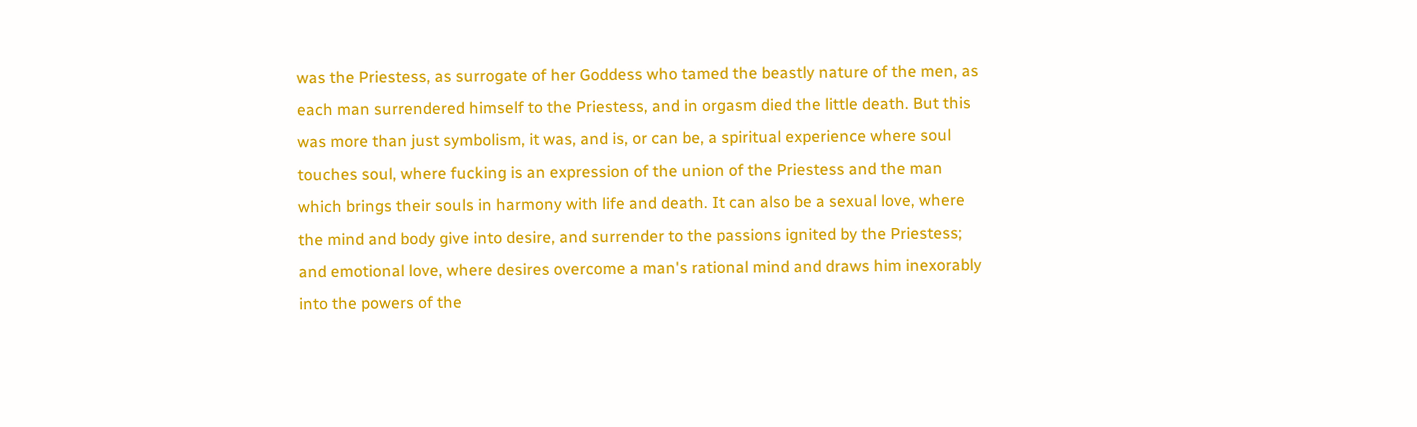was the Priestess, as surrogate of her Goddess who tamed the beastly nature of the men, as each man surrendered himself to the Priestess, and in orgasm died the little death. But this was more than just symbolism, it was, and is, or can be, a spiritual experience where soul touches soul, where fucking is an expression of the union of the Priestess and the man which brings their souls in harmony with life and death. It can also be a sexual love, where the mind and body give into desire, and surrender to the passions ignited by the Priestess; and emotional love, where desires overcome a man's rational mind and draws him inexorably into the powers of the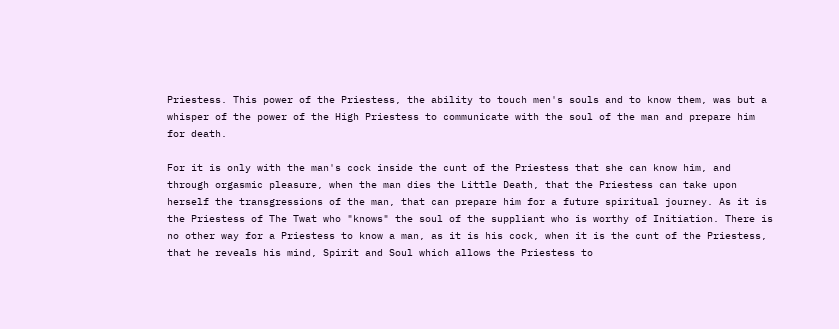Priestess. This power of the Priestess, the ability to touch men's souls and to know them, was but a whisper of the power of the High Priestess to communicate with the soul of the man and prepare him for death.

For it is only with the man's cock inside the cunt of the Priestess that she can know him, and through orgasmic pleasure, when the man dies the Little Death, that the Priestess can take upon herself the transgressions of the man, that can prepare him for a future spiritual journey. As it is the Priestess of The Twat who "knows" the soul of the suppliant who is worthy of Initiation. There is no other way for a Priestess to know a man, as it is his cock, when it is the cunt of the Priestess, that he reveals his mind, Spirit and Soul which allows the Priestess to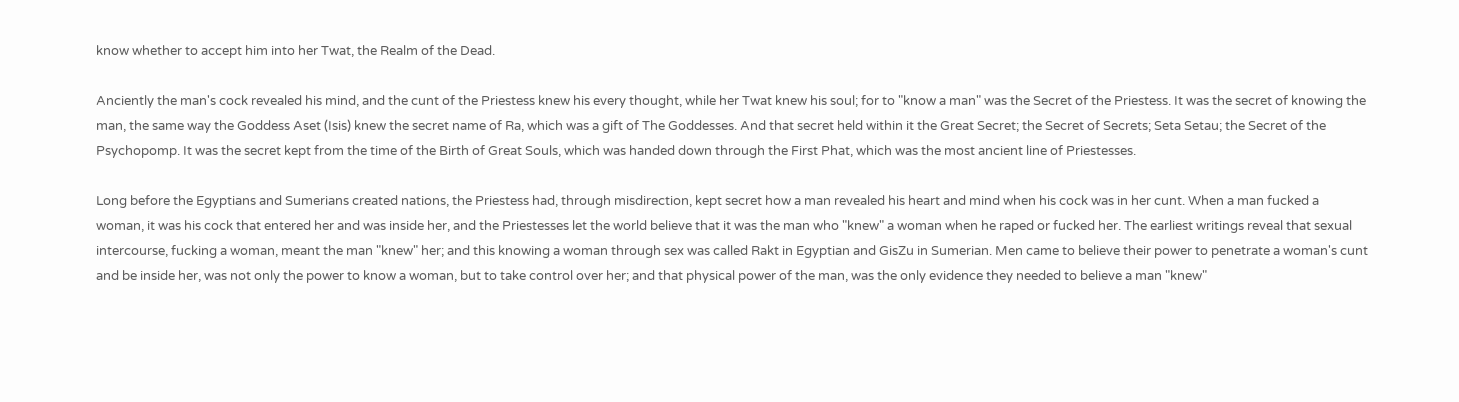know whether to accept him into her Twat, the Realm of the Dead.

Anciently the man's cock revealed his mind, and the cunt of the Priestess knew his every thought, while her Twat knew his soul; for to "know a man" was the Secret of the Priestess. It was the secret of knowing the man, the same way the Goddess Aset (Isis) knew the secret name of Ra, which was a gift of The Goddesses. And that secret held within it the Great Secret; the Secret of Secrets; Seta Setau; the Secret of the Psychopomp. It was the secret kept from the time of the Birth of Great Souls, which was handed down through the First Phat, which was the most ancient line of Priestesses.

Long before the Egyptians and Sumerians created nations, the Priestess had, through misdirection, kept secret how a man revealed his heart and mind when his cock was in her cunt. When a man fucked a woman, it was his cock that entered her and was inside her, and the Priestesses let the world believe that it was the man who "knew" a woman when he raped or fucked her. The earliest writings reveal that sexual intercourse, fucking a woman, meant the man "knew" her; and this knowing a woman through sex was called Rakt in Egyptian and GisZu in Sumerian. Men came to believe their power to penetrate a woman's cunt and be inside her, was not only the power to know a woman, but to take control over her; and that physical power of the man, was the only evidence they needed to believe a man "knew"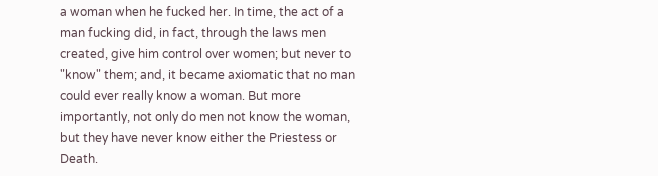a woman when he fucked her. In time, the act of a man fucking did, in fact, through the laws men created, give him control over women; but never to "know" them; and, it became axiomatic that no man could ever really know a woman. But more importantly, not only do men not know the woman, but they have never know either the Priestess or Death.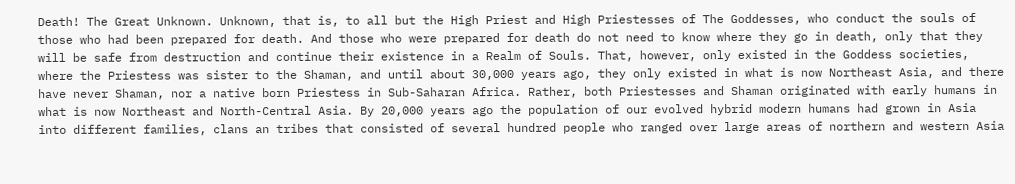Death! The Great Unknown. Unknown, that is, to all but the High Priest and High Priestesses of The Goddesses, who conduct the souls of those who had been prepared for death. And those who were prepared for death do not need to know where they go in death, only that they will be safe from destruction and continue their existence in a Realm of Souls. That, however, only existed in the Goddess societies, where the Priestess was sister to the Shaman, and until about 30,000 years ago, they only existed in what is now Northeast Asia, and there have never Shaman, nor a native born Priestess in Sub-Saharan Africa. Rather, both Priestesses and Shaman originated with early humans in what is now Northeast and North-Central Asia. By 20,000 years ago the population of our evolved hybrid modern humans had grown in Asia into different families, clans an tribes that consisted of several hundred people who ranged over large areas of northern and western Asia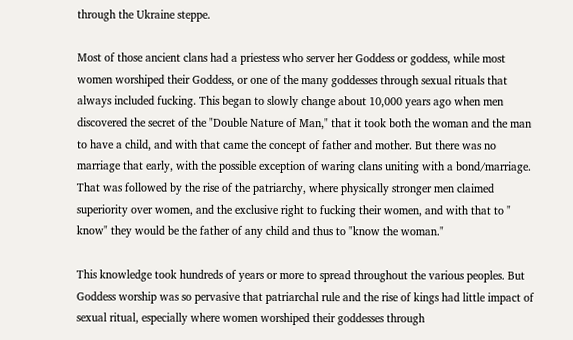through the Ukraine steppe.

Most of those ancient clans had a priestess who server her Goddess or goddess, while most women worshiped their Goddess, or one of the many goddesses through sexual rituals that always included fucking. This began to slowly change about 10,000 years ago when men discovered the secret of the "Double Nature of Man," that it took both the woman and the man to have a child, and with that came the concept of father and mother. But there was no marriage that early, with the possible exception of waring clans uniting with a bond/marriage. That was followed by the rise of the patriarchy, where physically stronger men claimed superiority over women, and the exclusive right to fucking their women, and with that to " know" they would be the father of any child and thus to "know the woman."

This knowledge took hundreds of years or more to spread throughout the various peoples. But Goddess worship was so pervasive that patriarchal rule and the rise of kings had little impact of sexual ritual, especially where women worshiped their goddesses through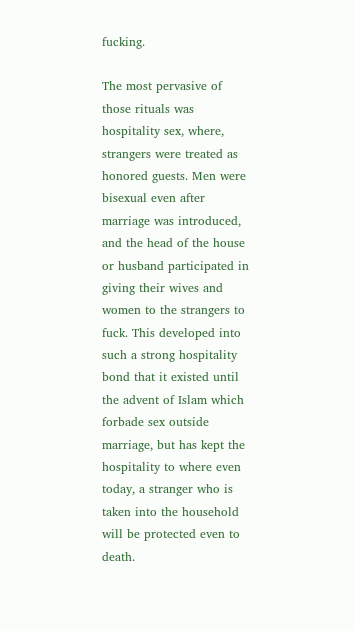fucking.

The most pervasive of those rituals was hospitality sex, where, strangers were treated as honored guests. Men were bisexual even after marriage was introduced, and the head of the house or husband participated in giving their wives and women to the strangers to fuck. This developed into such a strong hospitality bond that it existed until the advent of Islam which forbade sex outside marriage, but has kept the hospitality to where even today, a stranger who is taken into the household will be protected even to death.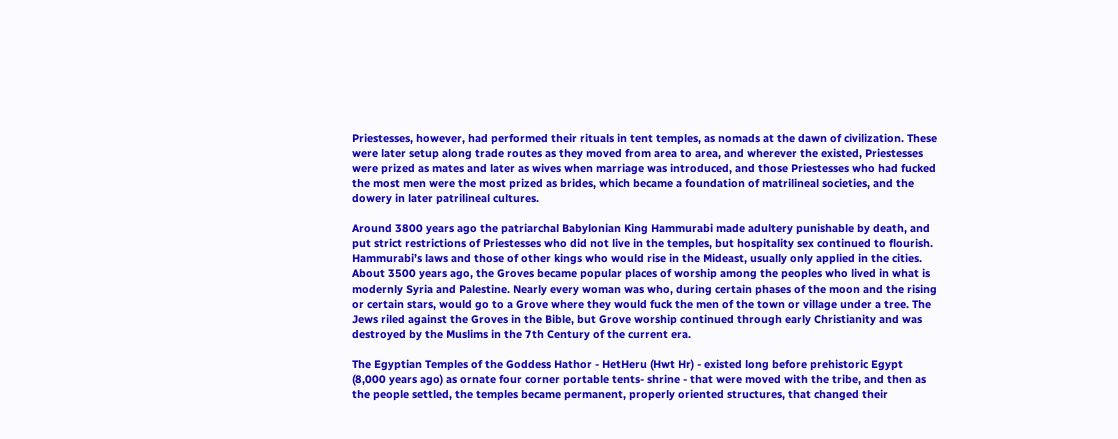Priestesses, however, had performed their rituals in tent temples, as nomads at the dawn of civilization. These were later setup along trade routes as they moved from area to area, and wherever the existed, Priestesses were prized as mates and later as wives when marriage was introduced, and those Priestesses who had fucked the most men were the most prized as brides, which became a foundation of matrilineal societies, and the dowery in later patrilineal cultures.

Around 3800 years ago the patriarchal Babylonian King Hammurabi made adultery punishable by death, and put strict restrictions of Priestesses who did not live in the temples, but hospitality sex continued to flourish. Hammurabi’s laws and those of other kings who would rise in the Mideast, usually only applied in the cities. About 3500 years ago, the Groves became popular places of worship among the peoples who lived in what is modernly Syria and Palestine. Nearly every woman was who, during certain phases of the moon and the rising or certain stars, would go to a Grove where they would fuck the men of the town or village under a tree. The Jews riled against the Groves in the Bible, but Grove worship continued through early Christianity and was destroyed by the Muslims in the 7th Century of the current era.

The Egyptian Temples of the Goddess Hathor - HetHeru (Hwt Hr) - existed long before prehistoric Egypt (8,000 years ago) as ornate four corner portable tents- shrine - that were moved with the tribe, and then as the people settled, the temples became permanent, properly oriented structures, that changed their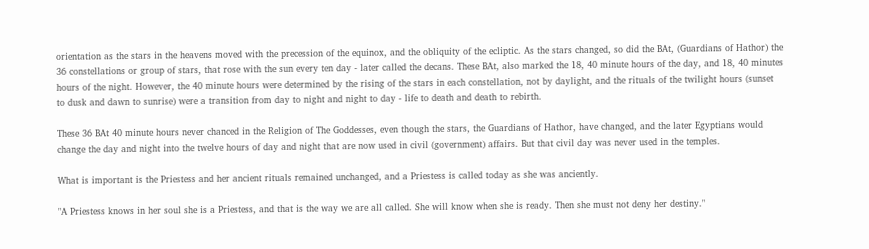orientation as the stars in the heavens moved with the precession of the equinox, and the obliquity of the ecliptic. As the stars changed, so did the BAt, (Guardians of Hathor) the 36 constellations or group of stars, that rose with the sun every ten day - later called the decans. These BAt, also marked the 18, 40 minute hours of the day, and 18, 40 minutes hours of the night. However, the 40 minute hours were determined by the rising of the stars in each constellation, not by daylight, and the rituals of the twilight hours (sunset to dusk and dawn to sunrise) were a transition from day to night and night to day - life to death and death to rebirth.

These 36 BAt 40 minute hours never chanced in the Religion of The Goddesses, even though the stars, the Guardians of Hathor, have changed, and the later Egyptians would change the day and night into the twelve hours of day and night that are now used in civil (government) affairs. But that civil day was never used in the temples.

What is important is the Priestess and her ancient rituals remained unchanged, and a Priestess is called today as she was anciently.

"A Priestess knows in her soul she is a Priestess, and that is the way we are all called. She will know when she is ready. Then she must not deny her destiny."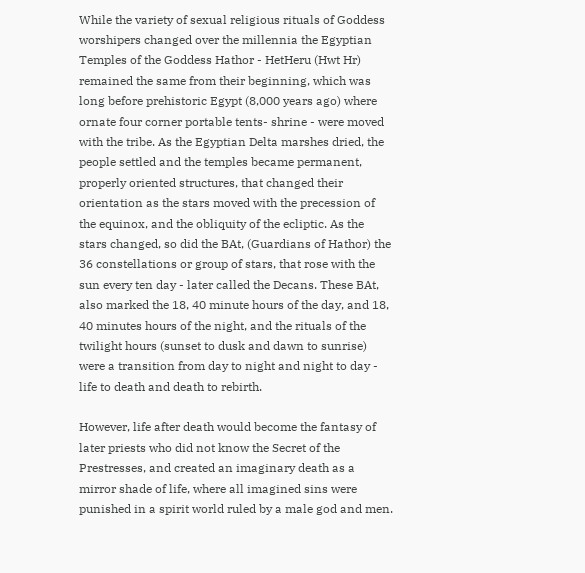While the variety of sexual religious rituals of Goddess worshipers changed over the millennia the Egyptian Temples of the Goddess Hathor - HetHeru (Hwt Hr) remained the same from their beginning, which was long before prehistoric Egypt (8,000 years ago) where ornate four corner portable tents- shrine - were moved with the tribe. As the Egyptian Delta marshes dried, the people settled and the temples became permanent, properly oriented structures, that changed their orientation as the stars moved with the precession of the equinox, and the obliquity of the ecliptic. As the stars changed, so did the BAt, (Guardians of Hathor) the 36 constellations or group of stars, that rose with the sun every ten day - later called the Decans. These BAt, also marked the 18, 40 minute hours of the day, and 18, 40 minutes hours of the night, and the rituals of the twilight hours (sunset to dusk and dawn to sunrise) were a transition from day to night and night to day - life to death and death to rebirth.

However, life after death would become the fantasy of later priests who did not know the Secret of the Prestresses, and created an imaginary death as a mirror shade of life, where all imagined sins were punished in a spirit world ruled by a male god and men.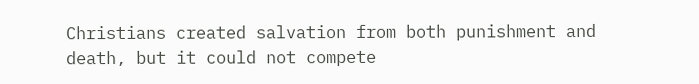Christians created salvation from both punishment and death, but it could not compete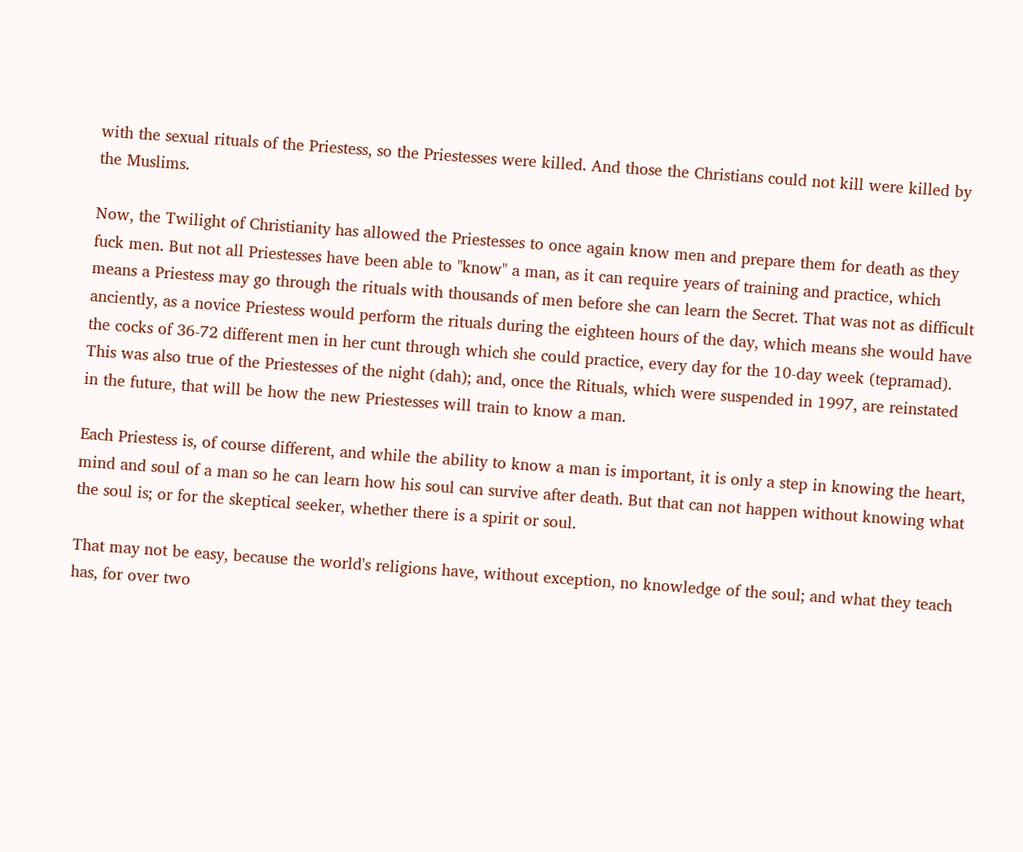with the sexual rituals of the Priestess, so the Priestesses were killed. And those the Christians could not kill were killed by the Muslims.

Now, the Twilight of Christianity has allowed the Priestesses to once again know men and prepare them for death as they fuck men. But not all Priestesses have been able to "know" a man, as it can require years of training and practice, which means a Priestess may go through the rituals with thousands of men before she can learn the Secret. That was not as difficult anciently, as a novice Priestess would perform the rituals during the eighteen hours of the day, which means she would have the cocks of 36-72 different men in her cunt through which she could practice, every day for the 10-day week (tepramad). This was also true of the Priestesses of the night (dah); and, once the Rituals, which were suspended in 1997, are reinstated in the future, that will be how the new Priestesses will train to know a man.

Each Priestess is, of course different, and while the ability to know a man is important, it is only a step in knowing the heart, mind and soul of a man so he can learn how his soul can survive after death. But that can not happen without knowing what the soul is; or for the skeptical seeker, whether there is a spirit or soul.

That may not be easy, because the world's religions have, without exception, no knowledge of the soul; and what they teach has, for over two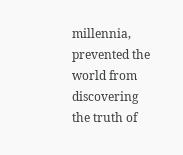millennia, prevented the world from discovering the truth of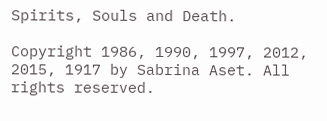Spirits, Souls and Death.

Copyright 1986, 1990, 1997, 2012, 2015, 1917 by Sabrina Aset. All rights reserved.